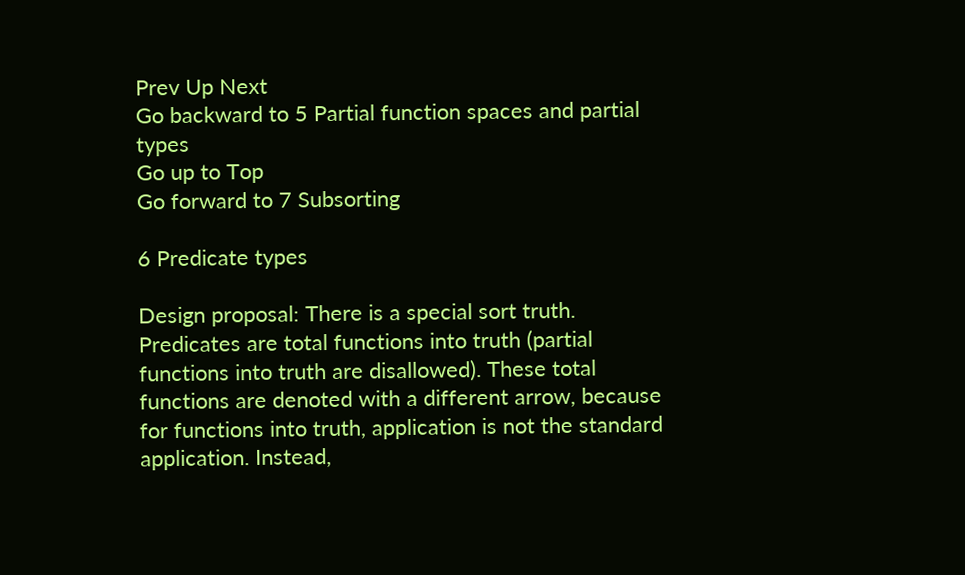Prev Up Next
Go backward to 5 Partial function spaces and partial types
Go up to Top
Go forward to 7 Subsorting

6 Predicate types

Design proposal: There is a special sort truth. Predicates are total functions into truth (partial functions into truth are disallowed). These total functions are denoted with a different arrow, because for functions into truth, application is not the standard application. Instead,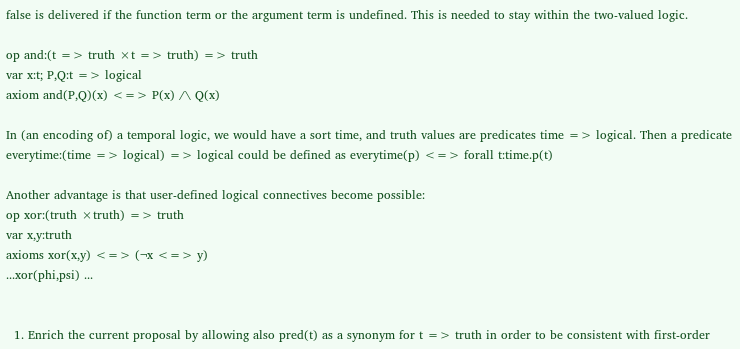false is delivered if the function term or the argument term is undefined. This is needed to stay within the two-valued logic.

op and:(t => truth ×t => truth) => truth
var x:t; P,Q:t => logical
axiom and(P,Q)(x) <=> P(x) /\ Q(x)

In (an encoding of) a temporal logic, we would have a sort time, and truth values are predicates time => logical. Then a predicate everytime:(time => logical) => logical could be defined as everytime(p) <=> forall t:time.p(t)

Another advantage is that user-defined logical connectives become possible:
op xor:(truth ×truth) => truth
var x,y:truth
axioms xor(x,y) <=> (¬x <=> y)
...xor(phi,psi) ...


  1. Enrich the current proposal by allowing also pred(t) as a synonym for t => truth in order to be consistent with first-order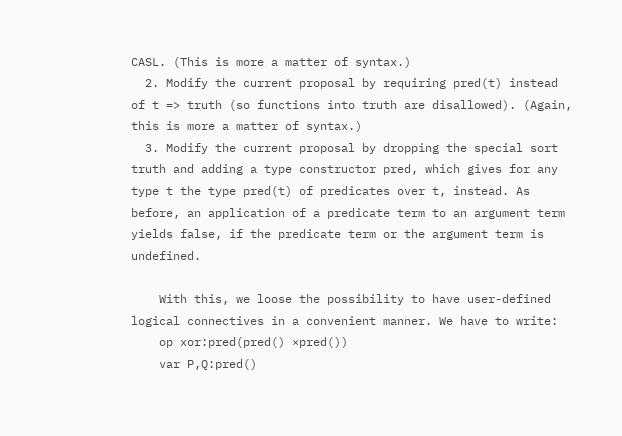CASL. (This is more a matter of syntax.)
  2. Modify the current proposal by requiring pred(t) instead of t => truth (so functions into truth are disallowed). (Again, this is more a matter of syntax.)
  3. Modify the current proposal by dropping the special sort truth and adding a type constructor pred, which gives for any type t the type pred(t) of predicates over t, instead. As before, an application of a predicate term to an argument term yields false, if the predicate term or the argument term is undefined.

    With this, we loose the possibility to have user-defined logical connectives in a convenient manner. We have to write:
    op xor:pred(pred() ×pred())
    var P,Q:pred()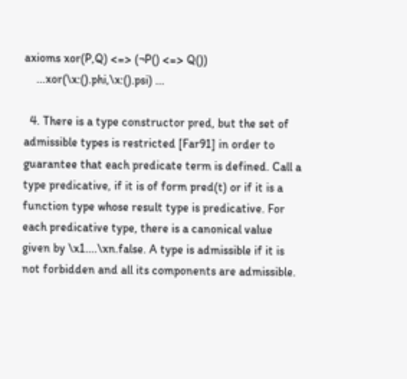axioms xor(P,Q) <=> (¬P() <=> Q())
    ...xor(\x:().phi,\x:().psi) ...

  4. There is a type constructor pred, but the set of admissible types is restricted [Far91] in order to guarantee that each predicate term is defined. Call a type predicative, if it is of form pred(t) or if it is a function type whose result type is predicative. For each predicative type, there is a canonical value given by \x1....\xn.false. A type is admissible if it is not forbidden and all its components are admissible.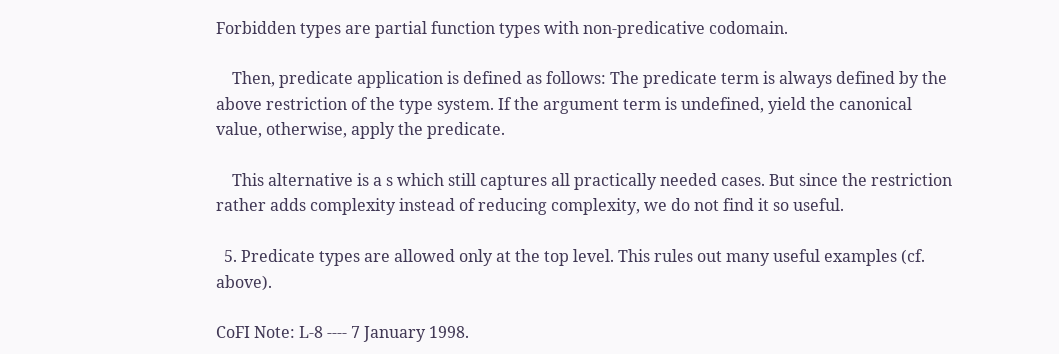Forbidden types are partial function types with non-predicative codomain.

    Then, predicate application is defined as follows: The predicate term is always defined by the above restriction of the type system. If the argument term is undefined, yield the canonical value, otherwise, apply the predicate.

    This alternative is a s which still captures all practically needed cases. But since the restriction rather adds complexity instead of reducing complexity, we do not find it so useful.

  5. Predicate types are allowed only at the top level. This rules out many useful examples (cf. above).

CoFI Note: L-8 ---- 7 January 1998.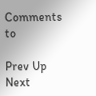Comments to

Prev Up Next